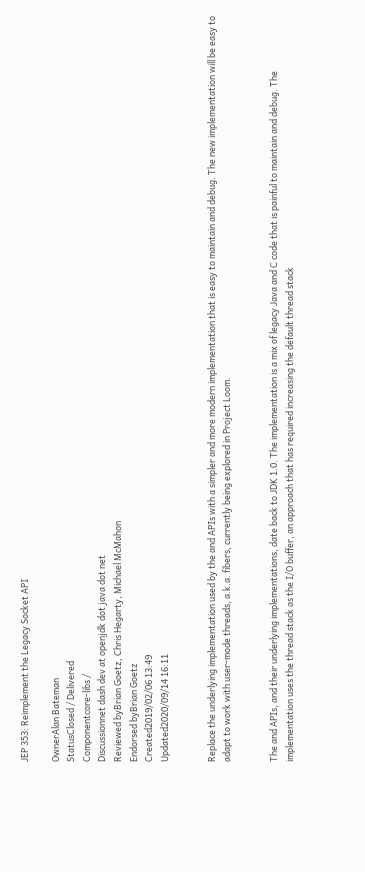JEP 353: Reimplement the Legacy Socket API

OwnerAlan Bateman
StatusClosed / Delivered
Componentcore-libs /
Discussionnet dash dev at openjdk dot java dot net
Reviewed byBrian Goetz, Chris Hegarty, Michael McMahon
Endorsed byBrian Goetz
Created2019/02/06 13:49
Updated2020/09/14 16:11


Replace the underlying implementation used by the and APIs with a simpler and more modern implementation that is easy to maintain and debug. The new implementation will be easy to adapt to work with user-mode threads, a.k.a. fibers, currently being explored in Project Loom.


The and APIs, and their underlying implementations, date back to JDK 1.0. The implementation is a mix of legacy Java and C code that is painful to maintain and debug. The implementation uses the thread stack as the I/O buffer, an approach that has required increasing the default thread stack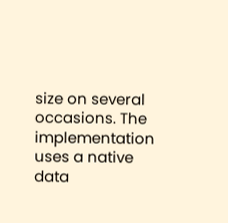size on several occasions. The implementation uses a native data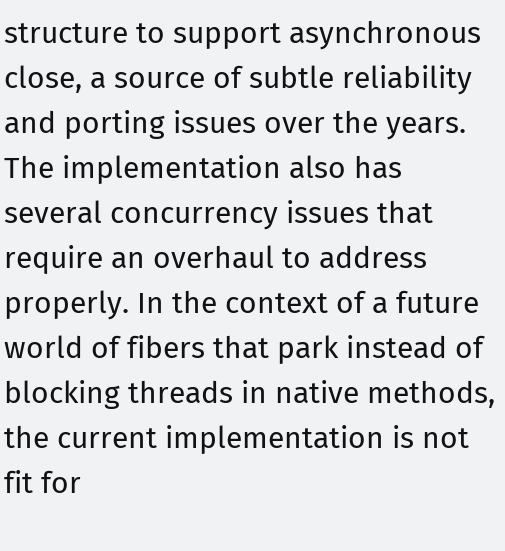structure to support asynchronous close, a source of subtle reliability and porting issues over the years. The implementation also has several concurrency issues that require an overhaul to address properly. In the context of a future world of fibers that park instead of blocking threads in native methods, the current implementation is not fit for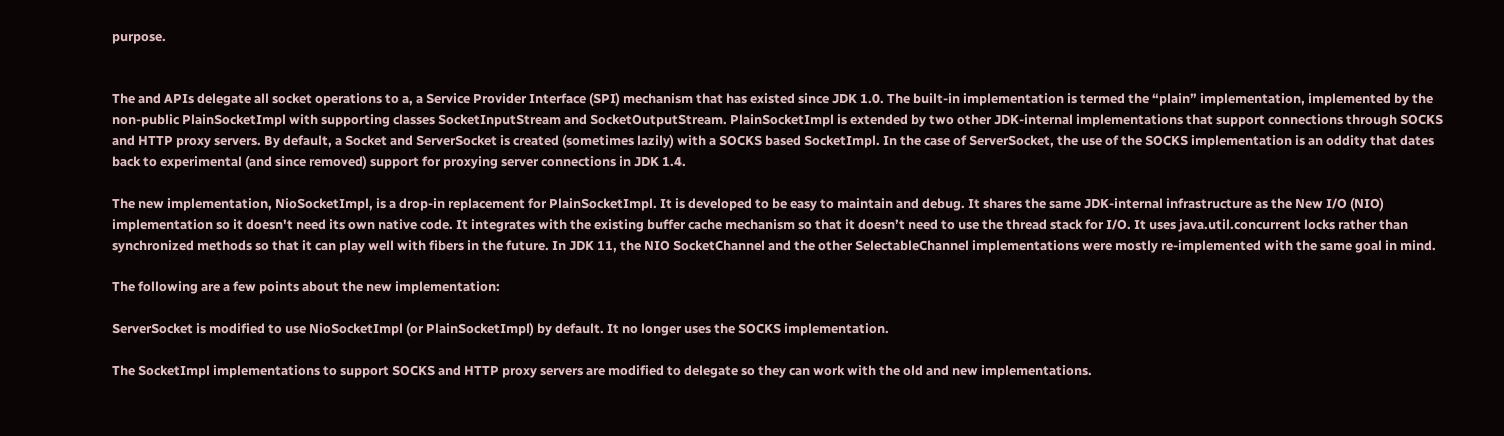purpose.


The and APIs delegate all socket operations to a, a Service Provider Interface (SPI) mechanism that has existed since JDK 1.0. The built-in implementation is termed the “plain” implementation, implemented by the non-public PlainSocketImpl with supporting classes SocketInputStream and SocketOutputStream. PlainSocketImpl is extended by two other JDK-internal implementations that support connections through SOCKS and HTTP proxy servers. By default, a Socket and ServerSocket is created (sometimes lazily) with a SOCKS based SocketImpl. In the case of ServerSocket, the use of the SOCKS implementation is an oddity that dates back to experimental (and since removed) support for proxying server connections in JDK 1.4.

The new implementation, NioSocketImpl, is a drop-in replacement for PlainSocketImpl. It is developed to be easy to maintain and debug. It shares the same JDK-internal infrastructure as the New I/O (NIO) implementation so it doesn't need its own native code. It integrates with the existing buffer cache mechanism so that it doesn’t need to use the thread stack for I/O. It uses java.util.concurrent locks rather than synchronized methods so that it can play well with fibers in the future. In JDK 11, the NIO SocketChannel and the other SelectableChannel implementations were mostly re-implemented with the same goal in mind.

The following are a few points about the new implementation:

ServerSocket is modified to use NioSocketImpl (or PlainSocketImpl) by default. It no longer uses the SOCKS implementation.

The SocketImpl implementations to support SOCKS and HTTP proxy servers are modified to delegate so they can work with the old and new implementations.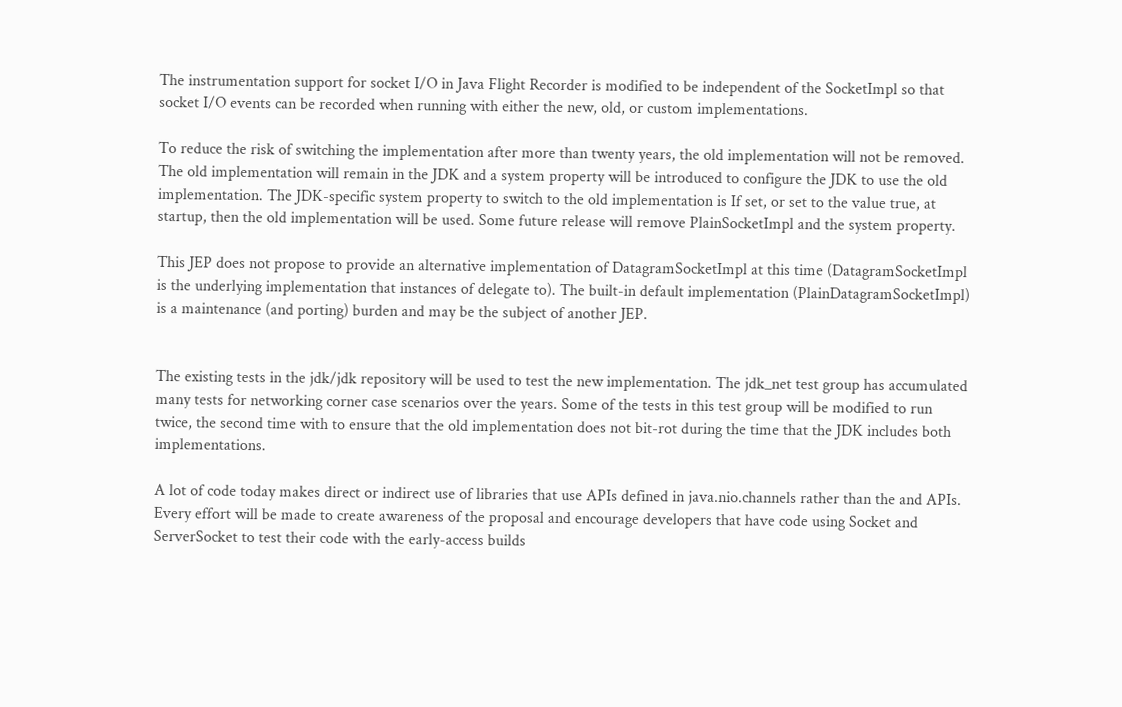The instrumentation support for socket I/O in Java Flight Recorder is modified to be independent of the SocketImpl so that socket I/O events can be recorded when running with either the new, old, or custom implementations.

To reduce the risk of switching the implementation after more than twenty years, the old implementation will not be removed. The old implementation will remain in the JDK and a system property will be introduced to configure the JDK to use the old implementation. The JDK-specific system property to switch to the old implementation is If set, or set to the value true, at startup, then the old implementation will be used. Some future release will remove PlainSocketImpl and the system property.

This JEP does not propose to provide an alternative implementation of DatagramSocketImpl at this time (DatagramSocketImpl is the underlying implementation that instances of delegate to). The built-in default implementation (PlainDatagramSocketImpl) is a maintenance (and porting) burden and may be the subject of another JEP.


The existing tests in the jdk/jdk repository will be used to test the new implementation. The jdk_net test group has accumulated many tests for networking corner case scenarios over the years. Some of the tests in this test group will be modified to run twice, the second time with to ensure that the old implementation does not bit-rot during the time that the JDK includes both implementations.

A lot of code today makes direct or indirect use of libraries that use APIs defined in java.nio.channels rather than the and APIs. Every effort will be made to create awareness of the proposal and encourage developers that have code using Socket and ServerSocket to test their code with the early-access builds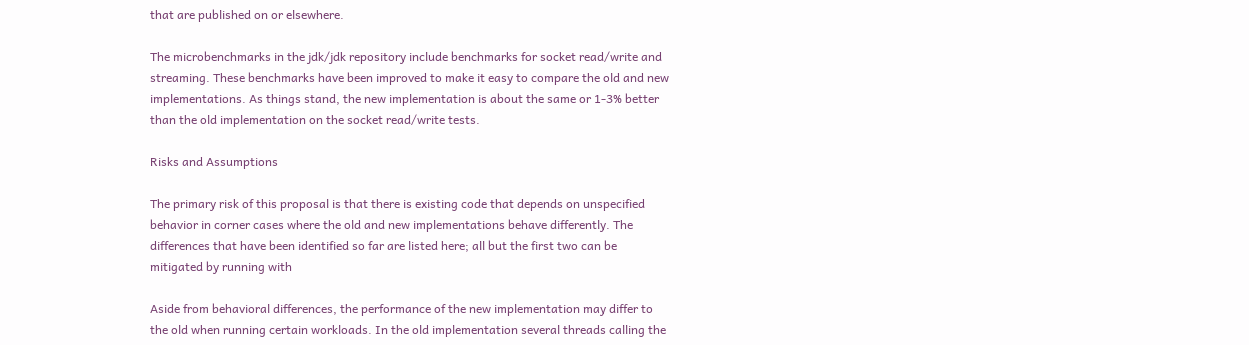that are published on or elsewhere.

The microbenchmarks in the jdk/jdk repository include benchmarks for socket read/write and streaming. These benchmarks have been improved to make it easy to compare the old and new implementations. As things stand, the new implementation is about the same or 1-3% better than the old implementation on the socket read/write tests.

Risks and Assumptions

The primary risk of this proposal is that there is existing code that depends on unspecified behavior in corner cases where the old and new implementations behave differently. The differences that have been identified so far are listed here; all but the first two can be mitigated by running with

Aside from behavioral differences, the performance of the new implementation may differ to the old when running certain workloads. In the old implementation several threads calling the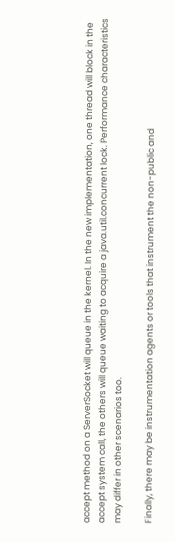accept method on a ServerSocket will queue in the kernel. In the new implementation, one thread will block in the accept system call, the others will queue waiting to acquire a java.util.concurrent lock. Performance characteristics may differ in other scenarios too.

Finally, there may be instrumentation agents or tools that instrument the non-public and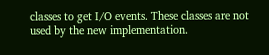classes to get I/O events. These classes are not used by the new implementation.